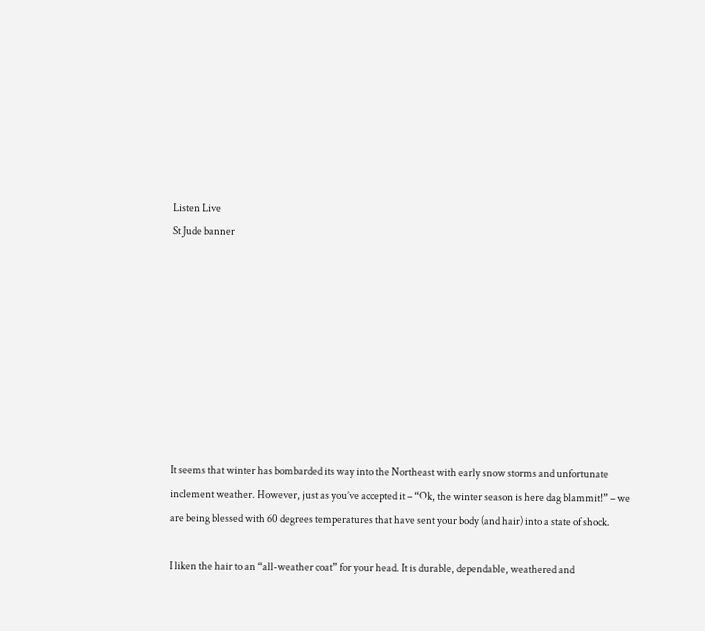Listen Live
St Jude banner









It seems that winter has bombarded its way into the Northeast with early snow storms and unfortunate inclement weather. However, just as you’ve accepted it – “Ok, the winter season is here dag blammit!” – we are being blessed with 60 degrees temperatures that have sent your body (and hair) into a state of shock.

I liken the hair to an “all-weather coat” for your head. It is durable, dependable, weathered and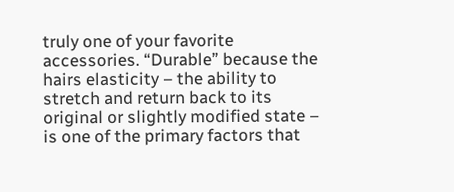truly one of your favorite accessories. “Durable” because the hairs elasticity – the ability to stretch and return back to its original or slightly modified state – is one of the primary factors that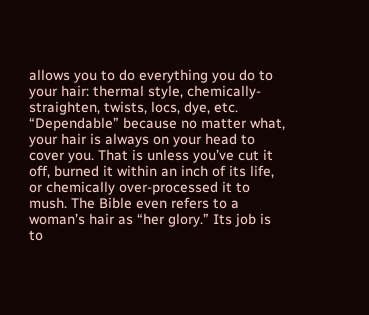allows you to do everything you do to your hair: thermal style, chemically-straighten, twists, locs, dye, etc. “Dependable” because no matter what, your hair is always on your head to cover you. That is unless you’ve cut it off, burned it within an inch of its life, or chemically over-processed it to mush. The Bible even refers to a woman’s hair as “her glory.” Its job is to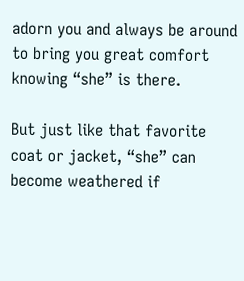adorn you and always be around to bring you great comfort knowing “she” is there.

But just like that favorite coat or jacket, “she” can become weathered if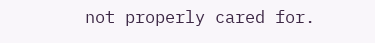not properly cared for.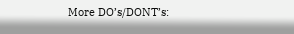More DO’s/DONT’s: